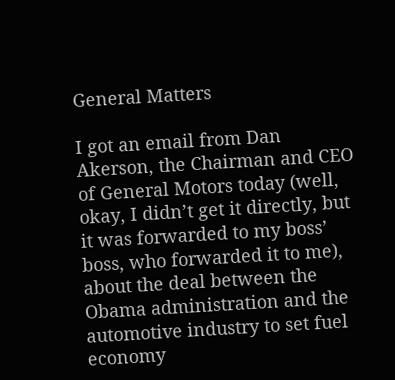General Matters

I got an email from Dan Akerson, the Chairman and CEO of General Motors today (well, okay, I didn’t get it directly, but it was forwarded to my boss’ boss, who forwarded it to me), about the deal between the Obama administration and the automotive industry to set fuel economy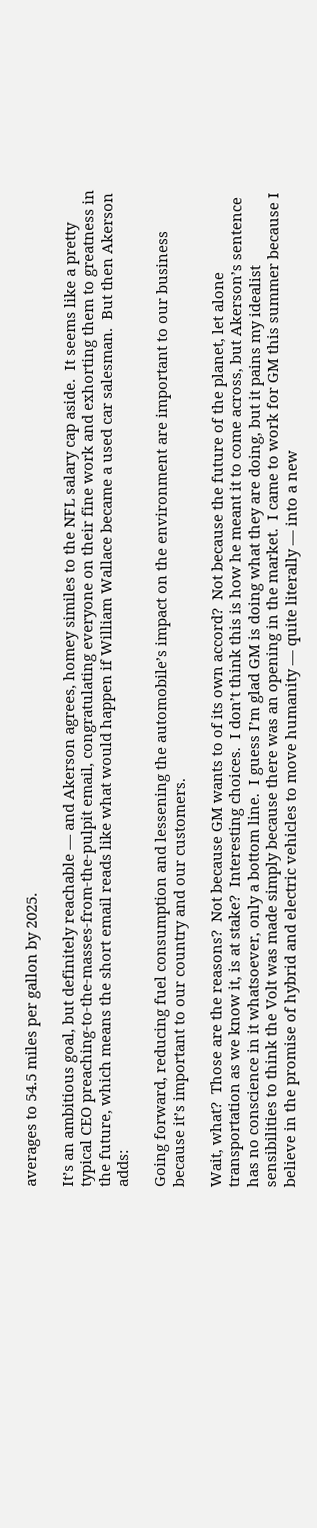averages to 54.5 miles per gallon by 2025.

It’s an ambitious goal, but definitely reachable — and Akerson agrees, homey similes to the NFL salary cap aside.  It seems like a pretty typical CEO preaching-to-the-masses-from-the-pulpit email, congratulating everyone on their fine work and exhorting them to greatness in the future, which means the short email reads like what would happen if William Wallace became a used car salesman.  But then Akerson adds:

Going forward, reducing fuel consumption and lessening the automobile’s impact on the environment are important to our business because it’s important to our country and our customers.

Wait, what?  Those are the reasons?  Not because GM wants to of its own accord?  Not because the future of the planet, let alone transportation as we know it, is at stake?  Interesting choices.  I don’t think this is how he meant it to come across, but Akerson’s sentence has no conscience in it whatsoever, only a bottom line.  I guess I’m glad GM is doing what they are doing, but it pains my idealist sensibilities to think the Volt was made simply because there was an opening in the market.  I came to work for GM this summer because I believe in the promise of hybrid and electric vehicles to move humanity — quite literally — into a new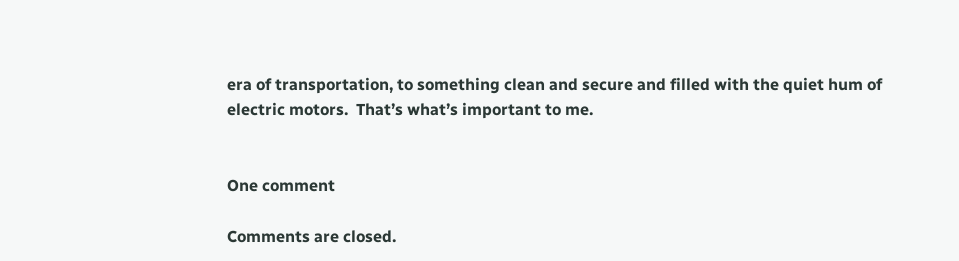era of transportation, to something clean and secure and filled with the quiet hum of electric motors.  That’s what’s important to me.


One comment

Comments are closed.